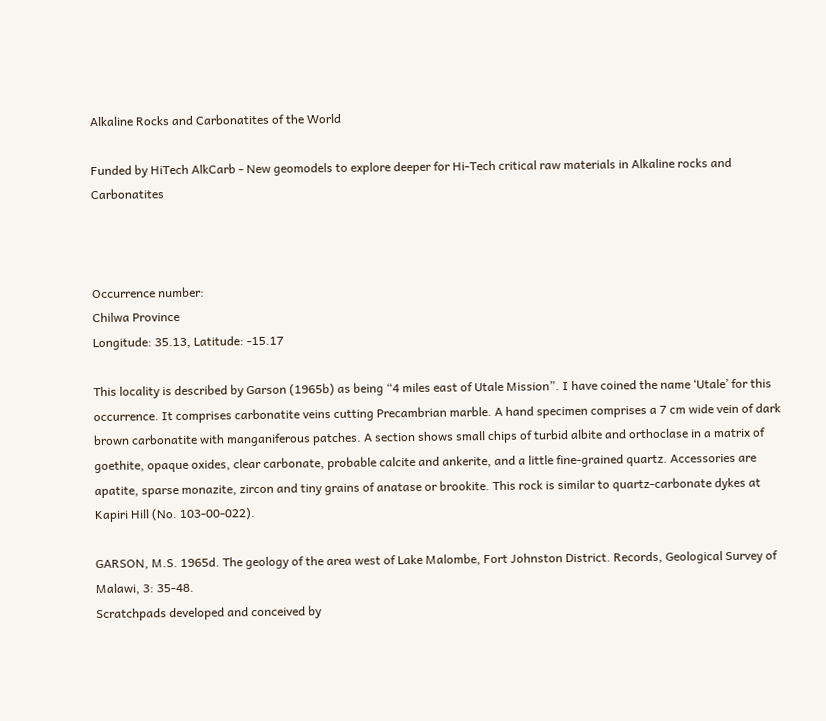Alkaline Rocks and Carbonatites of the World

Funded by HiTech AlkCarb - New geomodels to explore deeper for Hi-Tech critical raw materials in Alkaline rocks and Carbonatites



Occurrence number:
Chilwa Province
Longitude: 35.13, Latitude: -15.17

This locality is described by Garson (1965b) as being “4 miles east of Utale Mission”. I have coined the name ‘Utale’ for this occurrence. It comprises carbonatite veins cutting Precambrian marble. A hand specimen comprises a 7 cm wide vein of dark brown carbonatite with manganiferous patches. A section shows small chips of turbid albite and orthoclase in a matrix of goethite, opaque oxides, clear carbonate, probable calcite and ankerite, and a little fine-grained quartz. Accessories are apatite, sparse monazite, zircon and tiny grains of anatase or brookite. This rock is similar to quartz-carbonate dykes at Kapiri Hill (No. 103-00-022).

GARSON, M.S. 1965d. The geology of the area west of Lake Malombe, Fort Johnston District. Records, Geological Survey of Malawi, 3: 35-48.
Scratchpads developed and conceived by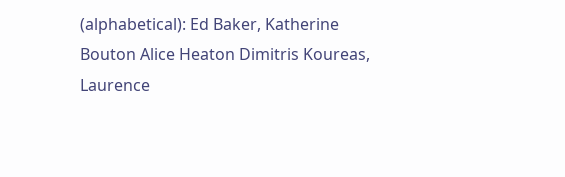(alphabetical): Ed Baker, Katherine Bouton Alice Heaton Dimitris Koureas, Laurence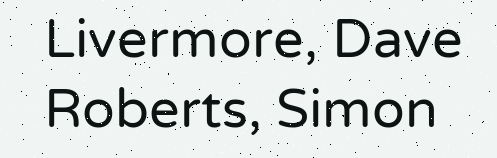Livermore, Dave Roberts, Simon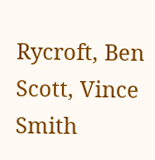Rycroft, Ben Scott, Vince Smith